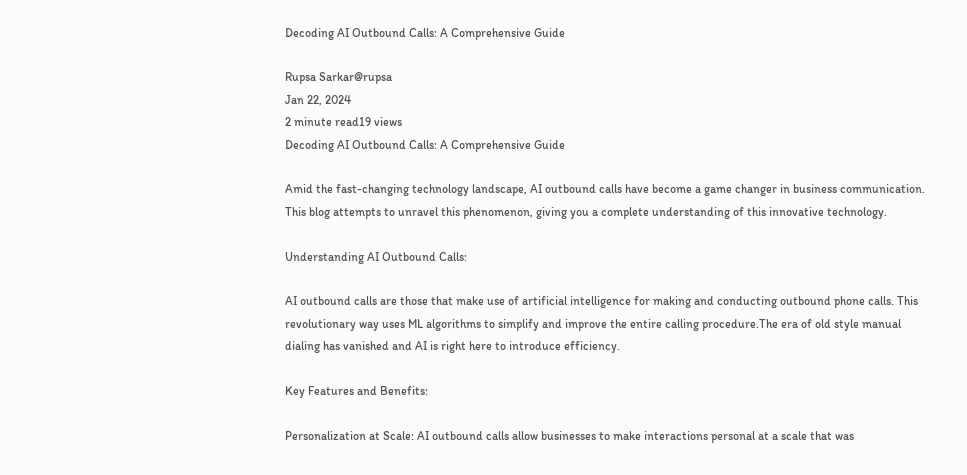Decoding AI Outbound Calls: A Comprehensive Guide

Rupsa Sarkar@rupsa
Jan 22, 2024
2 minute read19 views
Decoding AI Outbound Calls: A Comprehensive Guide

Amid the fast-changing technology landscape, AI outbound calls have become a game changer in business communication. This blog attempts to unravel this phenomenon, giving you a complete understanding of this innovative technology.

Understanding AI Outbound Calls:

AI outbound calls are those that make use of artificial intelligence for making and conducting outbound phone calls. This revolutionary way uses ML algorithms to simplify and improve the entire calling procedure.The era of old style manual dialing has vanished and AI is right here to introduce efficiency.

Key Features and Benefits:

Personalization at Scale: AI outbound calls allow businesses to make interactions personal at a scale that was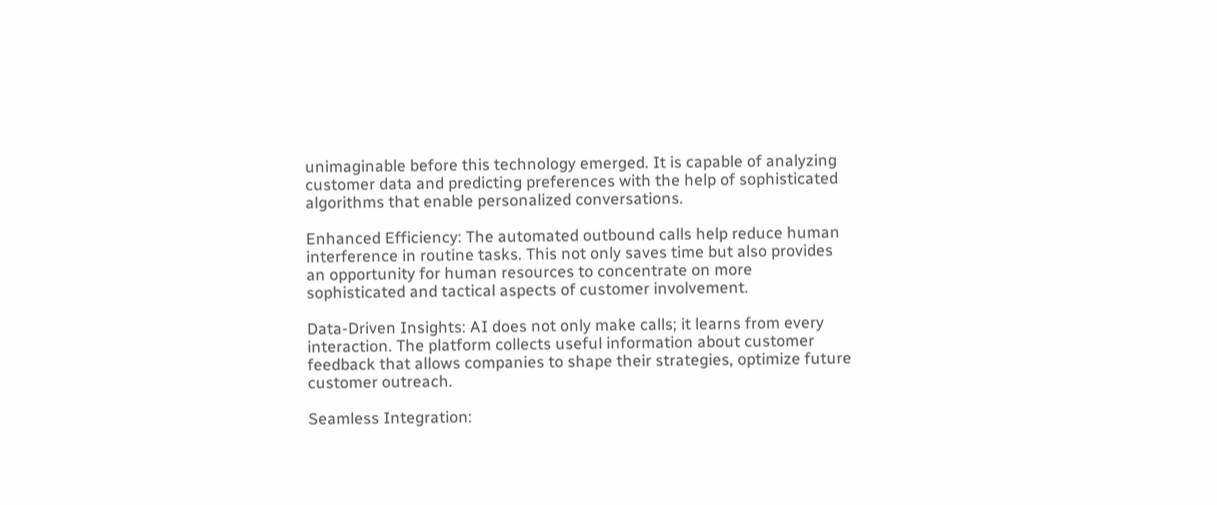unimaginable before this technology emerged. It is capable of analyzing customer data and predicting preferences with the help of sophisticated algorithms that enable personalized conversations.

Enhanced Efficiency: The automated outbound calls help reduce human interference in routine tasks. This not only saves time but also provides an opportunity for human resources to concentrate on more sophisticated and tactical aspects of customer involvement.

Data-Driven Insights: AI does not only make calls; it learns from every interaction. The platform collects useful information about customer feedback that allows companies to shape their strategies, optimize future customer outreach.

Seamless Integration: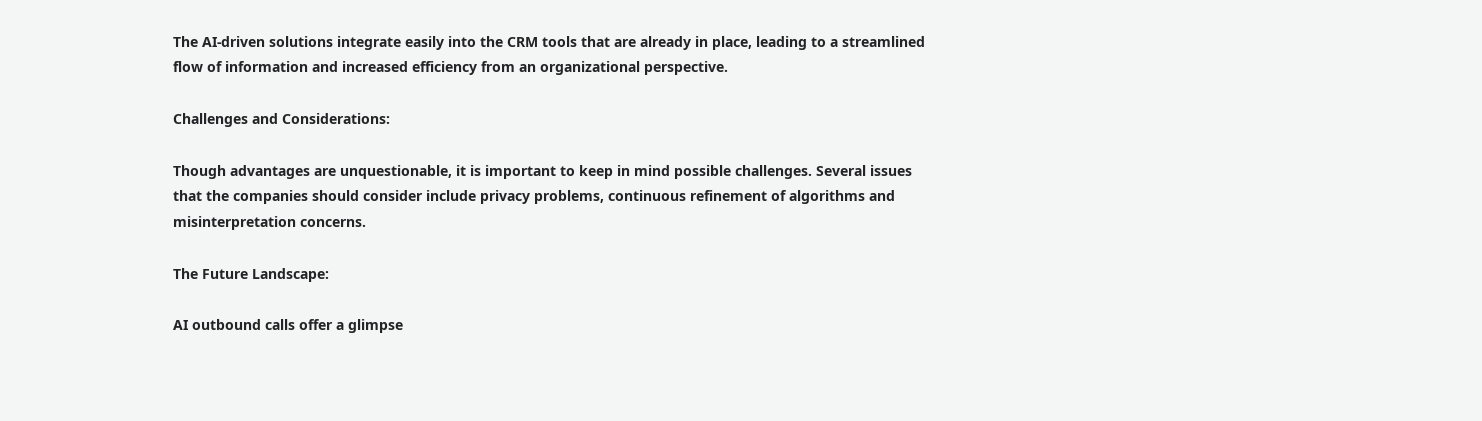The AI-driven solutions integrate easily into the CRM tools that are already in place, leading to a streamlined flow of information and increased efficiency from an organizational perspective.

Challenges and Considerations:

Though advantages are unquestionable, it is important to keep in mind possible challenges. Several issues that the companies should consider include privacy problems, continuous refinement of algorithms and misinterpretation concerns.

The Future Landscape:

AI outbound calls offer a glimpse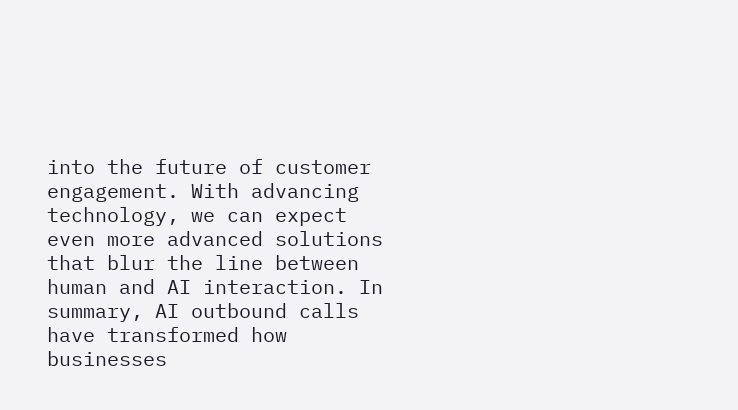into the future of customer engagement. With advancing technology, we can expect even more advanced solutions that blur the line between human and AI interaction. In summary, AI outbound calls have transformed how businesses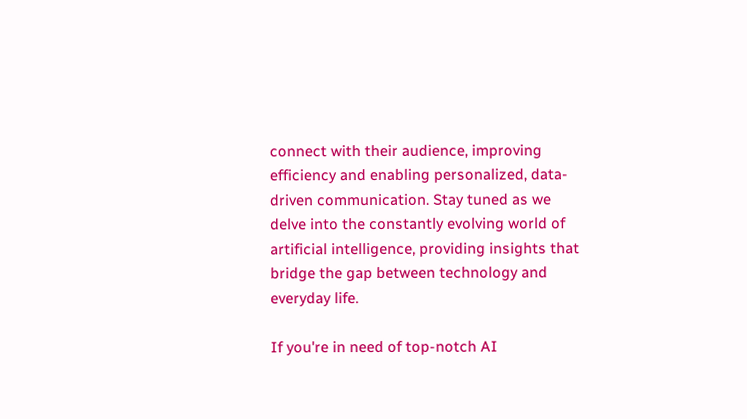connect with their audience, improving efficiency and enabling personalized, data-driven communication. Stay tuned as we delve into the constantly evolving world of artificial intelligence, providing insights that bridge the gap between technology and everyday life.

If you're in need of top-notch AI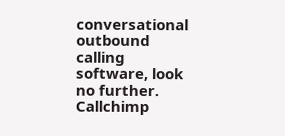conversational outbound calling software, look no further. Callchimp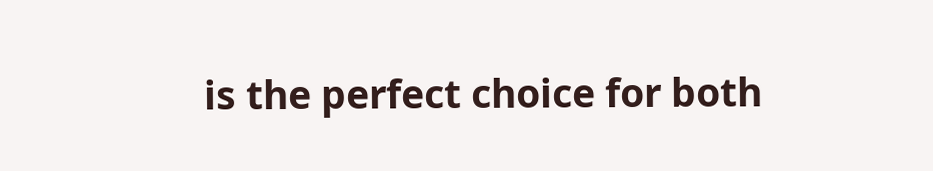is the perfect choice for both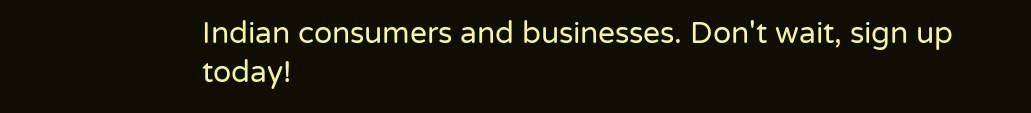Indian consumers and businesses. Don't wait, sign up today!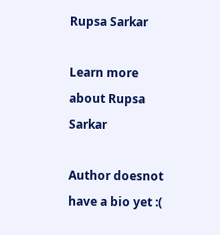Rupsa Sarkar

Learn more about Rupsa Sarkar

Author doesnot have a bio yet :(